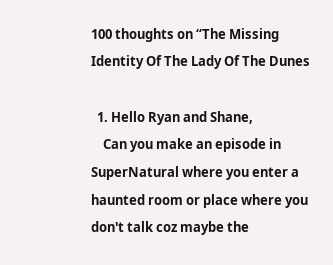100 thoughts on “The Missing Identity Of The Lady Of The Dunes

  1. Hello Ryan and Shane,
    Can you make an episode in SuperNatural where you enter a haunted room or place where you don't talk coz maybe the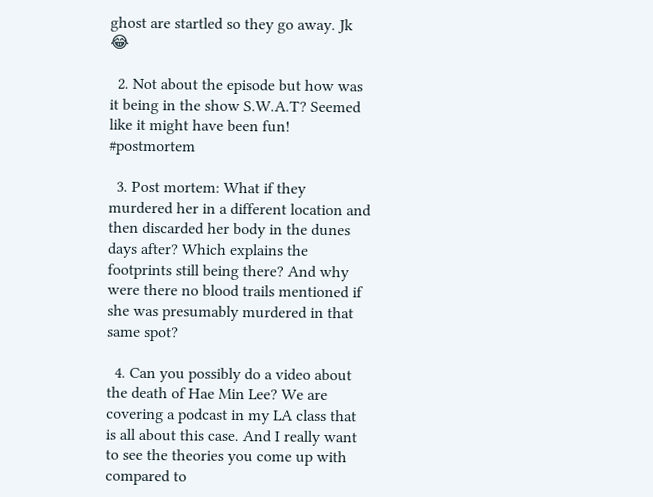ghost are startled so they go away. Jk 😂

  2. Not about the episode but how was it being in the show S.W.A.T? Seemed like it might have been fun! #postmortem

  3. Post mortem: What if they murdered her in a different location and then discarded her body in the dunes days after? Which explains the footprints still being there? And why were there no blood trails mentioned if she was presumably murdered in that same spot?

  4. Can you possibly do a video about the death of Hae Min Lee? We are covering a podcast in my LA class that is all about this case. And I really want to see the theories you come up with compared to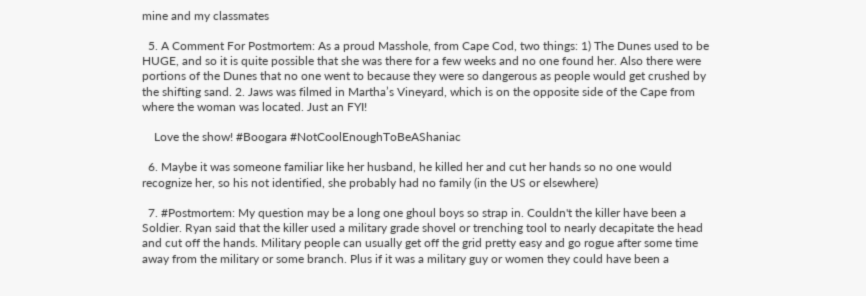mine and my classmates

  5. A Comment For Postmortem: As a proud Masshole, from Cape Cod, two things: 1) The Dunes used to be HUGE, and so it is quite possible that she was there for a few weeks and no one found her. Also there were portions of the Dunes that no one went to because they were so dangerous as people would get crushed by the shifting sand. 2. Jaws was filmed in Martha’s Vineyard, which is on the opposite side of the Cape from where the woman was located. Just an FYI!

    Love the show! #Boogara #NotCoolEnoughToBeAShaniac

  6. Maybe it was someone familiar like her husband, he killed her and cut her hands so no one would recognize her, so his not identified, she probably had no family (in the US or elsewhere)

  7. #Postmortem: My question may be a long one ghoul boys so strap in. Couldn't the killer have been a Soldier. Ryan said that the killer used a military grade shovel or trenching tool to nearly decapitate the head and cut off the hands. Military people can usually get off the grid pretty easy and go rogue after some time away from the military or some branch. Plus if it was a military guy or women they could have been a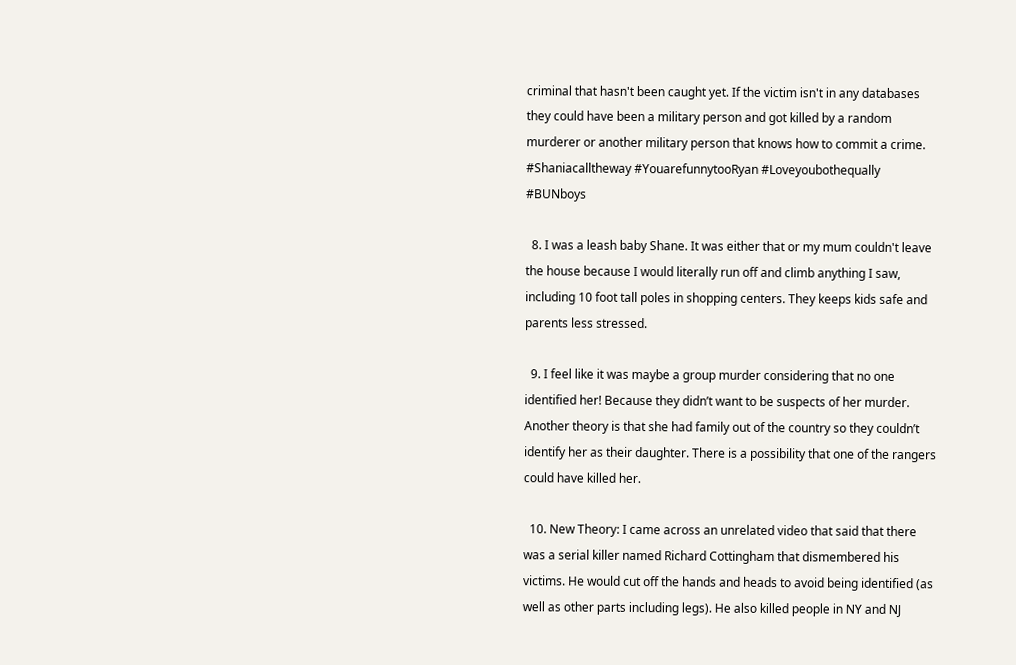criminal that hasn't been caught yet. If the victim isn't in any databases they could have been a military person and got killed by a random murderer or another military person that knows how to commit a crime. #Shaniacalltheway #YouarefunnytooRyan #Loveyoubothequally #BUNboys

  8. I was a leash baby Shane. It was either that or my mum couldn't leave the house because I would literally run off and climb anything I saw, including 10 foot tall poles in shopping centers. They keeps kids safe and parents less stressed.

  9. I feel like it was maybe a group murder considering that no one identified her! Because they didn’t want to be suspects of her murder. Another theory is that she had family out of the country so they couldn’t identify her as their daughter. There is a possibility that one of the rangers could have killed her.

  10. New Theory: I came across an unrelated video that said that there was a serial killer named Richard Cottingham that dismembered his victims. He would cut off the hands and heads to avoid being identified (as well as other parts including legs). He also killed people in NY and NJ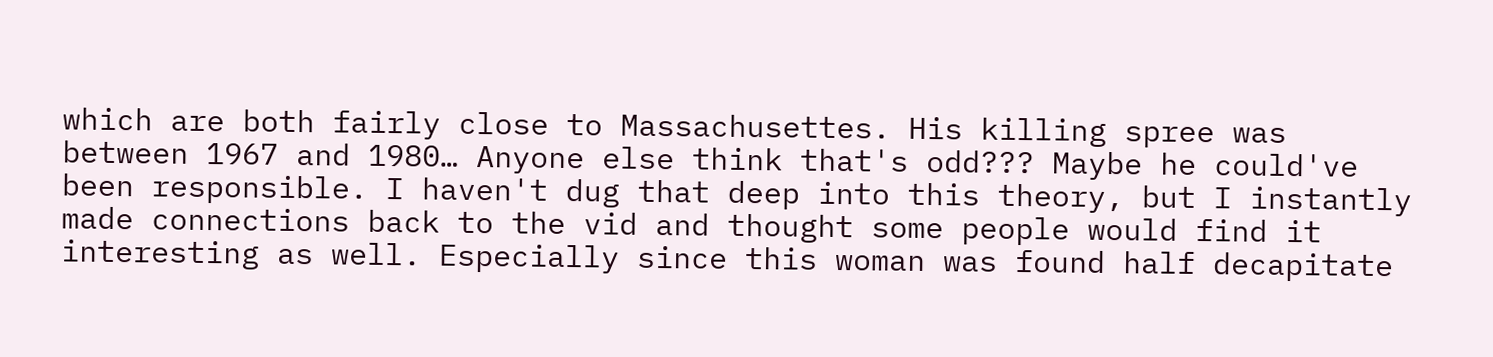which are both fairly close to Massachusettes. His killing spree was between 1967 and 1980… Anyone else think that's odd??? Maybe he could've been responsible. I haven't dug that deep into this theory, but I instantly made connections back to the vid and thought some people would find it interesting as well. Especially since this woman was found half decapitate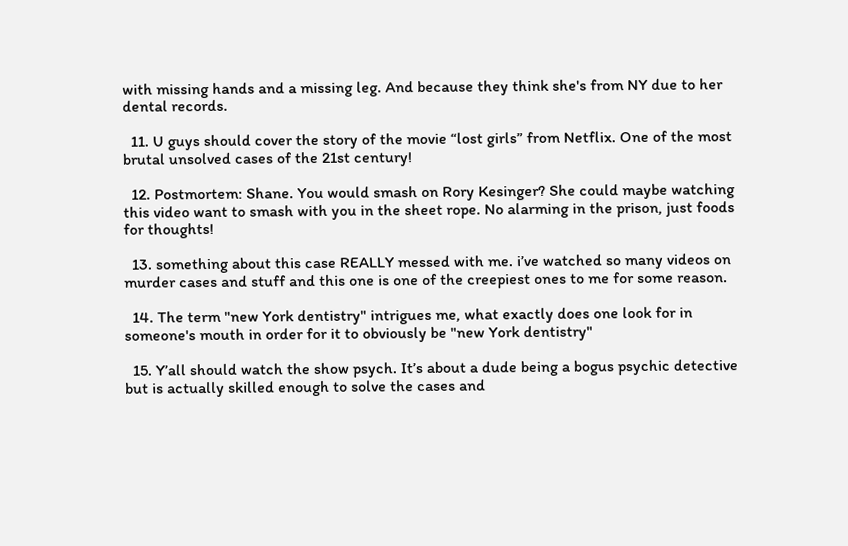with missing hands and a missing leg. And because they think she's from NY due to her dental records.

  11. U guys should cover the story of the movie “lost girls” from Netflix. One of the most brutal unsolved cases of the 21st century!

  12. Postmortem: Shane. You would smash on Rory Kesinger? She could maybe watching this video want to smash with you in the sheet rope. No alarming in the prison, just foods for thoughts!

  13. something about this case REALLY messed with me. i’ve watched so many videos on murder cases and stuff and this one is one of the creepiest ones to me for some reason.

  14. The term "new York dentistry" intrigues me, what exactly does one look for in someone's mouth in order for it to obviously be "new York dentistry"

  15. Y’all should watch the show psych. It’s about a dude being a bogus psychic detective but is actually skilled enough to solve the cases and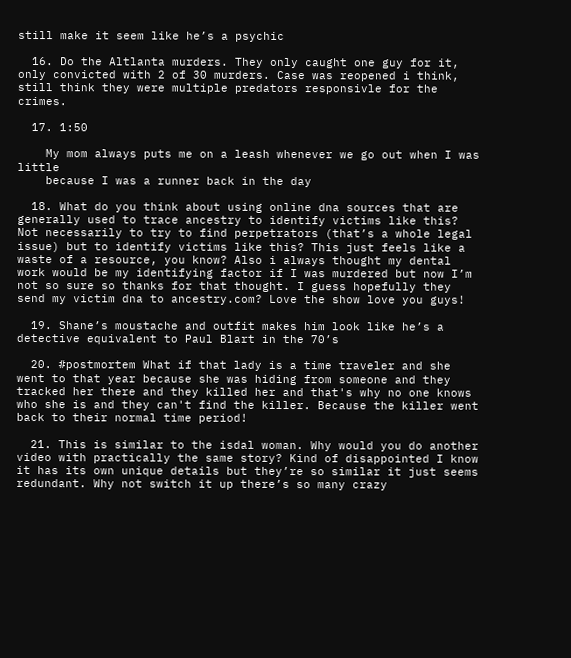still make it seem like he’s a psychic

  16. Do the Altlanta murders. They only caught one guy for it, only convicted with 2 of 30 murders. Case was reopened i think, still think they were multiple predators responsivle for the crimes.

  17. 1:50

    My mom always puts me on a leash whenever we go out when I was little
    because I was a runner back in the day

  18. What do you think about using online dna sources that are generally used to trace ancestry to identify victims like this? Not necessarily to try to find perpetrators (that’s a whole legal issue) but to identify victims like this? This just feels like a waste of a resource, you know? Also i always thought my dental work would be my identifying factor if I was murdered but now I’m not so sure so thanks for that thought. I guess hopefully they send my victim dna to ancestry.com? Love the show love you guys!

  19. Shane’s moustache and outfit makes him look like he’s a detective equivalent to Paul Blart in the 70’s

  20. #postmortem What if that lady is a time traveler and she went to that year because she was hiding from someone and they tracked her there and they killed her and that's why no one knows who she is and they can't find the killer. Because the killer went back to their normal time period!

  21. This is similar to the isdal woman. Why would you do another video with practically the same story? Kind of disappointed I know it has its own unique details but they’re so similar it just seems redundant. Why not switch it up there’s so many crazy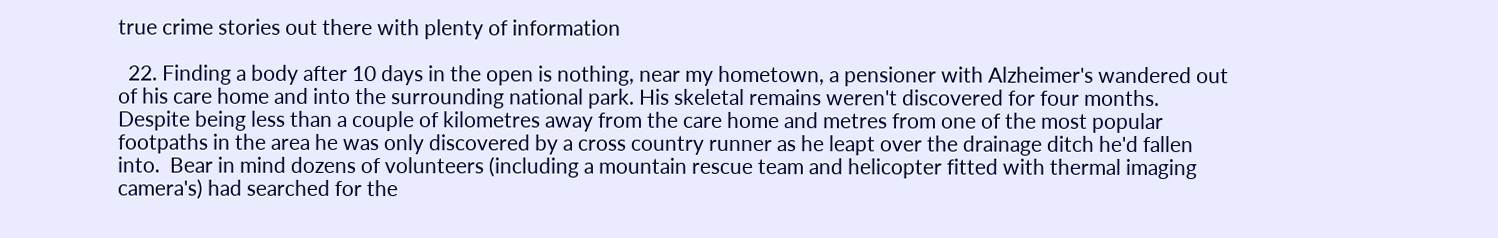true crime stories out there with plenty of information

  22. Finding a body after 10 days in the open is nothing, near my hometown, a pensioner with Alzheimer's wandered out of his care home and into the surrounding national park. His skeletal remains weren't discovered for four months.  Despite being less than a couple of kilometres away from the care home and metres from one of the most popular footpaths in the area he was only discovered by a cross country runner as he leapt over the drainage ditch he'd fallen into.  Bear in mind dozens of volunteers (including a mountain rescue team and helicopter fitted with thermal imaging camera's) had searched for the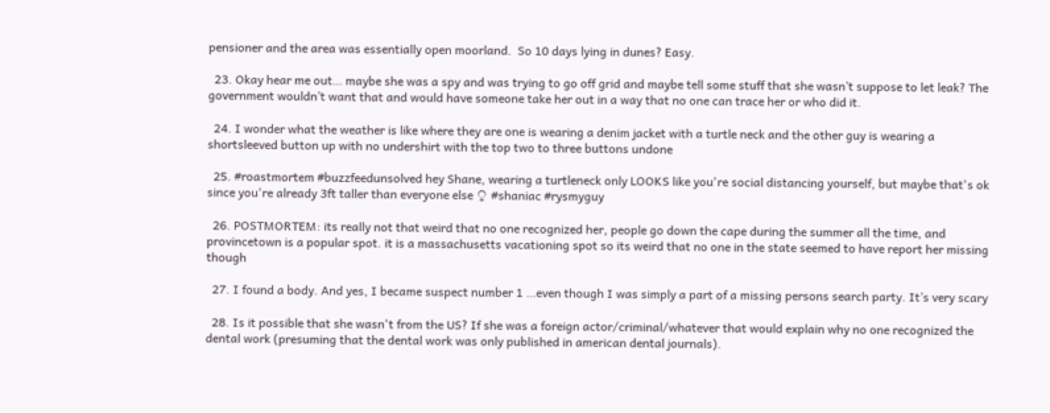pensioner and the area was essentially open moorland.  So 10 days lying in dunes? Easy.

  23. Okay hear me out… maybe she was a spy and was trying to go off grid and maybe tell some stuff that she wasn’t suppose to let leak? The government wouldn’t want that and would have someone take her out in a way that no one can trace her or who did it.

  24. I wonder what the weather is like where they are one is wearing a denim jacket with a turtle neck and the other guy is wearing a shortsleeved button up with no undershirt with the top two to three buttons undone

  25. #roastmortem #buzzfeedunsolved hey Shane, wearing a turtleneck only LOOKS like you're social distancing yourself, but maybe that's ok since you're already 3ft taller than everyone else ♀ #shaniac #rysmyguy

  26. POSTMORTEM: its really not that weird that no one recognized her, people go down the cape during the summer all the time, and provincetown is a popular spot. it is a massachusetts vacationing spot so its weird that no one in the state seemed to have report her missing though

  27. I found a body. And yes, I became suspect number 1 …even though I was simply a part of a missing persons search party. It’s very scary

  28. Is it possible that she wasn't from the US? If she was a foreign actor/criminal/whatever that would explain why no one recognized the dental work (presuming that the dental work was only published in american dental journals).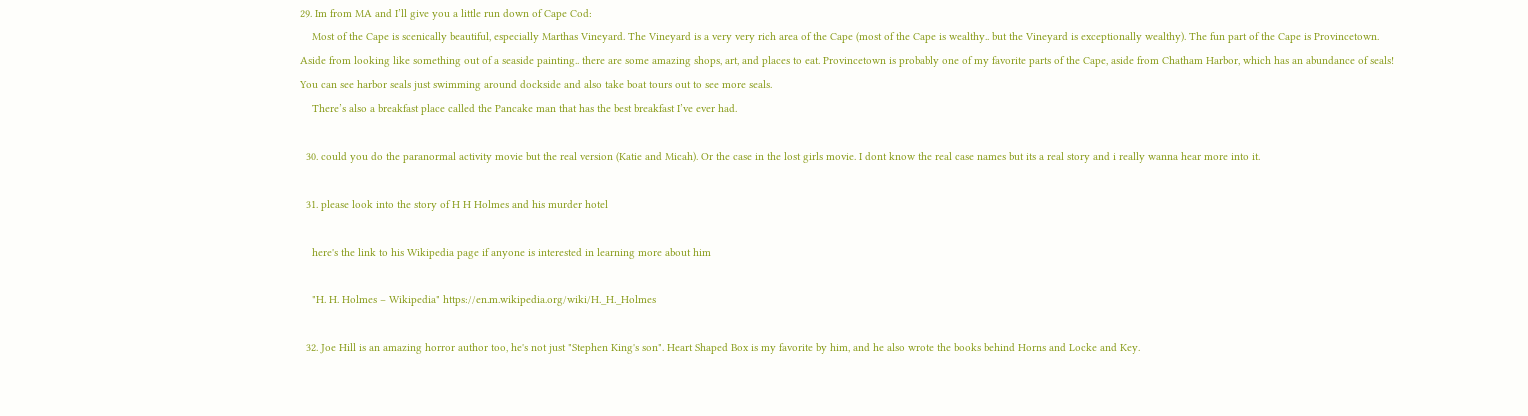29. Im from MA and I’ll give you a little run down of Cape Cod:
    Most of the Cape is scenically beautiful, especially Marthas Vineyard. The Vineyard is a very very rich area of the Cape (most of the Cape is wealthy.. but the Vineyard is exceptionally wealthy). The fun part of the Cape is Provincetown. Aside from looking like something out of a seaside painting.. there are some amazing shops, art, and places to eat. Provincetown is probably one of my favorite parts of the Cape, aside from Chatham Harbor, which has an abundance of seals! You can see harbor seals just swimming around dockside and also take boat tours out to see more seals.
    There’s also a breakfast place called the Pancake man that has the best breakfast I’ve ever had.

  30. could you do the paranormal activity movie but the real version (Katie and Micah). Or the case in the lost girls movie. I dont know the real case names but its a real story and i really wanna hear more into it.

  31. please look into the story of H H Holmes and his murder hotel

    here's the link to his Wikipedia page if anyone is interested in learning more about him

    "H. H. Holmes – Wikipedia" https://en.m.wikipedia.org/wiki/H._H._Holmes

  32. Joe Hill is an amazing horror author too, he's not just "Stephen King's son". Heart Shaped Box is my favorite by him, and he also wrote the books behind Horns and Locke and Key.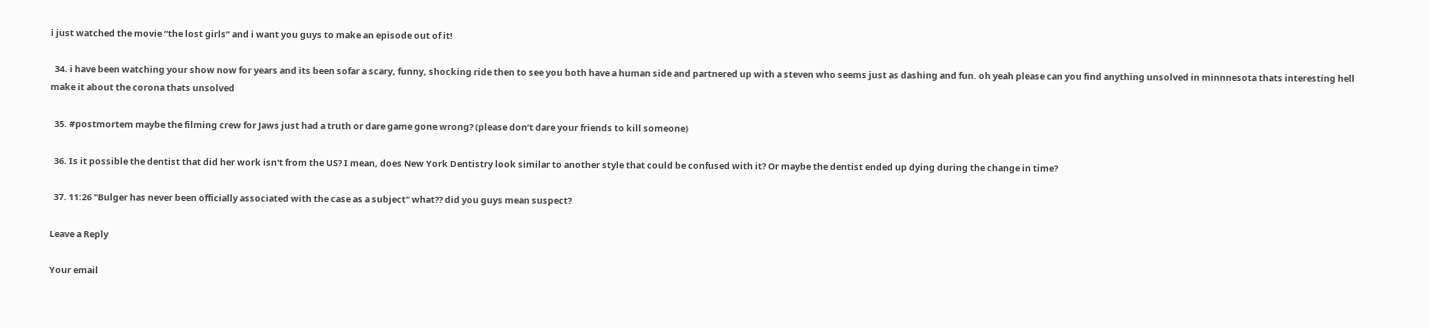i just watched the movie “the lost girls” and i want you guys to make an episode out of it!

  34. i have been watching your show now for years and its been sofar a scary, funny, shocking ride then to see you both have a human side and partnered up with a steven who seems just as dashing and fun. oh yeah please can you find anything unsolved in minnnesota thats interesting hell make it about the corona thats unsolved

  35. #postmortem maybe the filming crew for Jaws just had a truth or dare game gone wrong? (please don’t dare your friends to kill someone)

  36. Is it possible the dentist that did her work isn't from the US? I mean, does New York Dentistry look similar to another style that could be confused with it? Or maybe the dentist ended up dying during the change in time?

  37. 11:26 "Bulger has never been officially associated with the case as a subject" what?? did you guys mean suspect?

Leave a Reply

Your email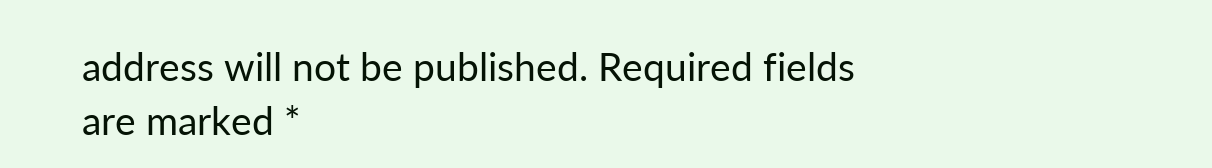address will not be published. Required fields are marked *